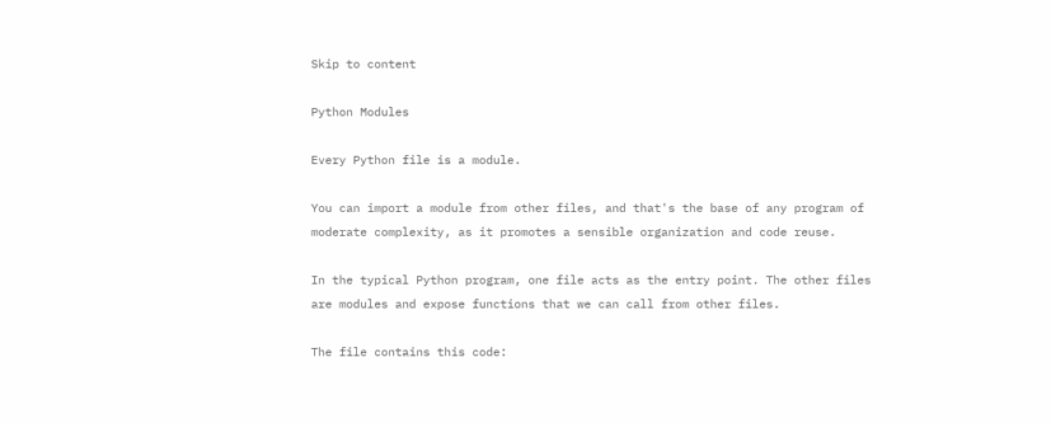Skip to content

Python Modules

Every Python file is a module.

You can import a module from other files, and that's the base of any program of moderate complexity, as it promotes a sensible organization and code reuse.

In the typical Python program, one file acts as the entry point. The other files are modules and expose functions that we can call from other files.

The file contains this code: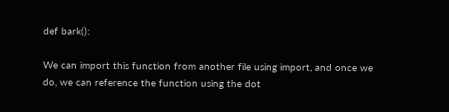def bark():

We can import this function from another file using import, and once we do, we can reference the function using the dot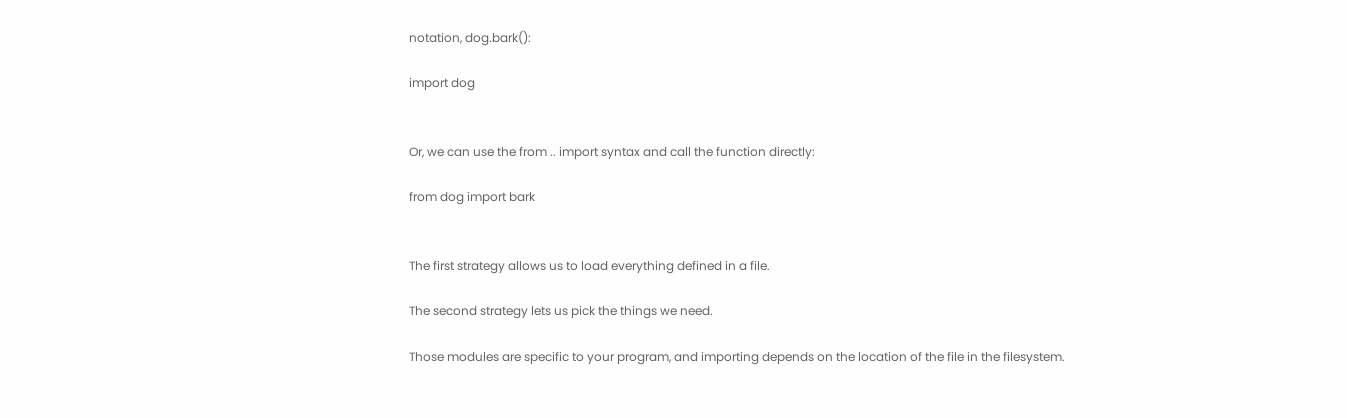notation, dog.bark():

import dog


Or, we can use the from .. import syntax and call the function directly:

from dog import bark


The first strategy allows us to load everything defined in a file.

The second strategy lets us pick the things we need.

Those modules are specific to your program, and importing depends on the location of the file in the filesystem.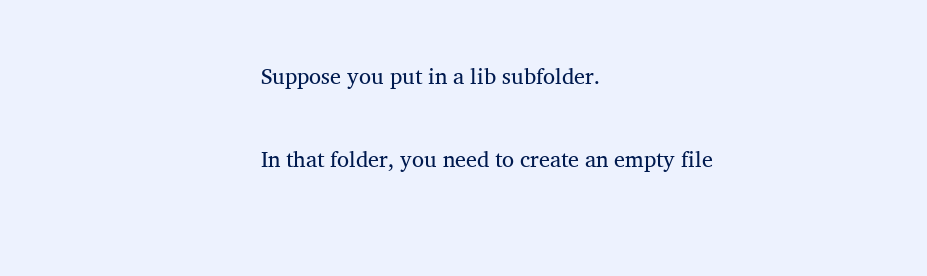Suppose you put in a lib subfolder.

In that folder, you need to create an empty file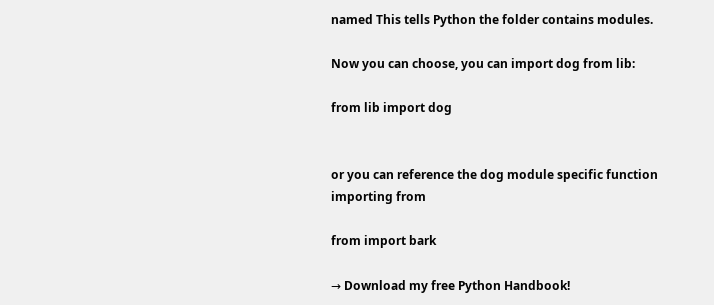named This tells Python the folder contains modules.

Now you can choose, you can import dog from lib:

from lib import dog


or you can reference the dog module specific function importing from

from import bark

→ Download my free Python Handbook!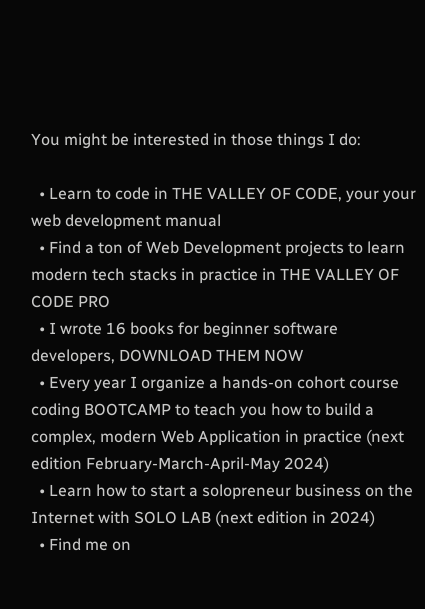You might be interested in those things I do:

  • Learn to code in THE VALLEY OF CODE, your your web development manual
  • Find a ton of Web Development projects to learn modern tech stacks in practice in THE VALLEY OF CODE PRO
  • I wrote 16 books for beginner software developers, DOWNLOAD THEM NOW
  • Every year I organize a hands-on cohort course coding BOOTCAMP to teach you how to build a complex, modern Web Application in practice (next edition February-March-April-May 2024)
  • Learn how to start a solopreneur business on the Internet with SOLO LAB (next edition in 2024)
  • Find me on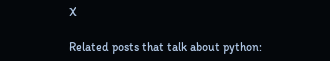X

Related posts that talk about python: